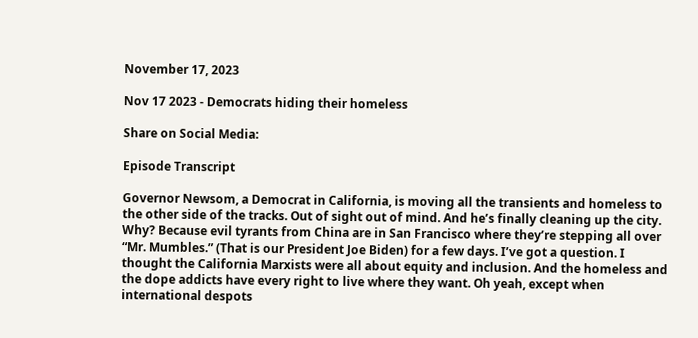November 17, 2023

Nov 17 2023 - Democrats hiding their homeless

Share on Social Media:

Episode Transcript

Governor Newsom, a Democrat in California, is moving all the transients and homeless to the other side of the tracks. Out of sight out of mind. And he’s finally cleaning up the city. Why? Because evil tyrants from China are in San Francisco where they’re stepping all over “Mr. Mumbles.” (That is our President Joe Biden) for a few days. I’ve got a question. I thought the California Marxists were all about equity and inclusion. And the homeless and the dope addicts have every right to live where they want. Oh yeah, except when international despots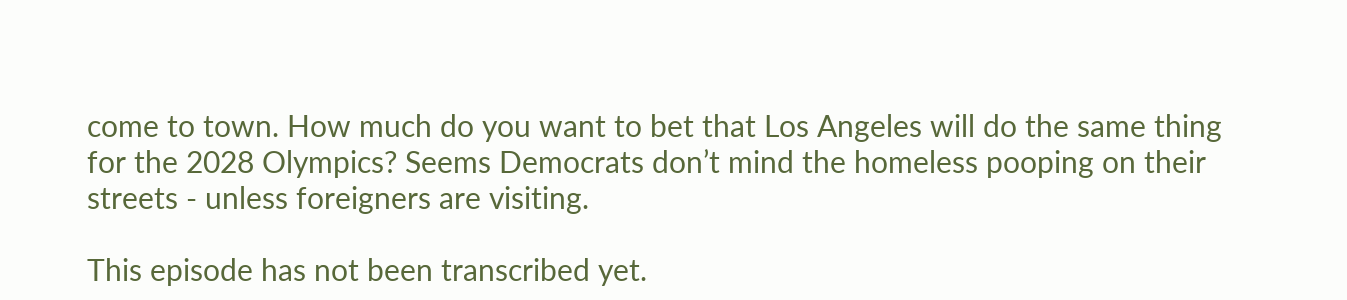come to town. How much do you want to bet that Los Angeles will do the same thing for the 2028 Olympics? Seems Democrats don’t mind the homeless pooping on their streets - unless foreigners are visiting.

This episode has not been transcribed yet.